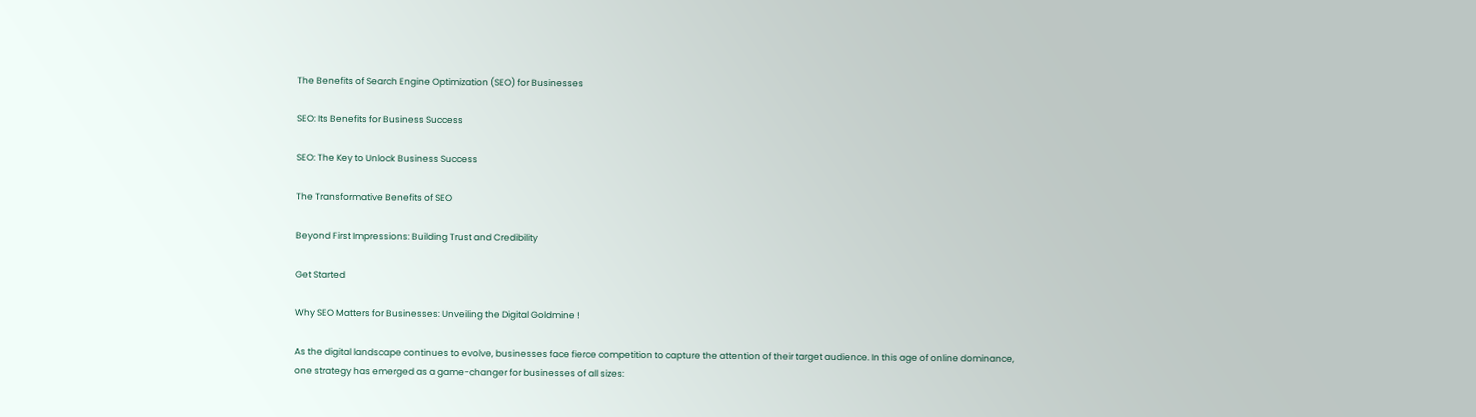The Benefits of Search Engine Optimization (SEO) for Businesses

SEO: Its Benefits for Business Success

SEO: The Key to Unlock Business Success

The Transformative Benefits of SEO

Beyond First Impressions: Building Trust and Credibility

Get Started

Why SEO Matters for Businesses: Unveiling the Digital Goldmine !

As the digital landscape continues to evolve, businesses face fierce competition to capture the attention of their target audience. In this age of online dominance, one strategy has emerged as a game-changer for businesses of all sizes: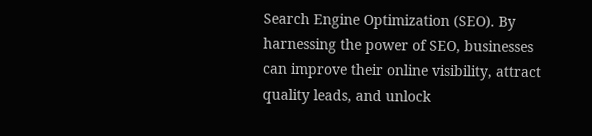Search Engine Optimization (SEO). By harnessing the power of SEO, businesses can improve their online visibility, attract quality leads, and unlock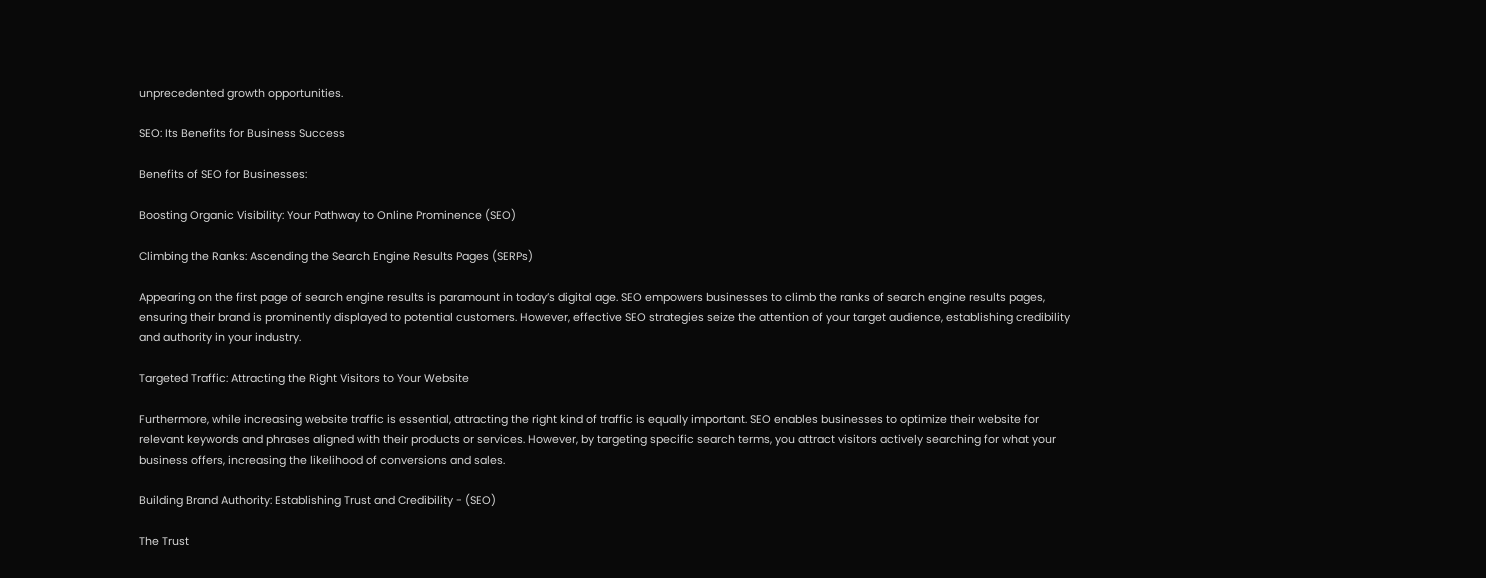unprecedented growth opportunities.

SEO: Its Benefits for Business Success

Benefits of SEO for Businesses:

Boosting Organic Visibility: Your Pathway to Online Prominence (SEO)

Climbing the Ranks: Ascending the Search Engine Results Pages (SERPs)

Appearing on the first page of search engine results is paramount in today’s digital age. SEO empowers businesses to climb the ranks of search engine results pages, ensuring their brand is prominently displayed to potential customers. However, effective SEO strategies seize the attention of your target audience, establishing credibility and authority in your industry.

Targeted Traffic: Attracting the Right Visitors to Your Website

Furthermore, while increasing website traffic is essential, attracting the right kind of traffic is equally important. SEO enables businesses to optimize their website for relevant keywords and phrases aligned with their products or services. However, by targeting specific search terms, you attract visitors actively searching for what your business offers, increasing the likelihood of conversions and sales.

Building Brand Authority: Establishing Trust and Credibility - (SEO)

The Trust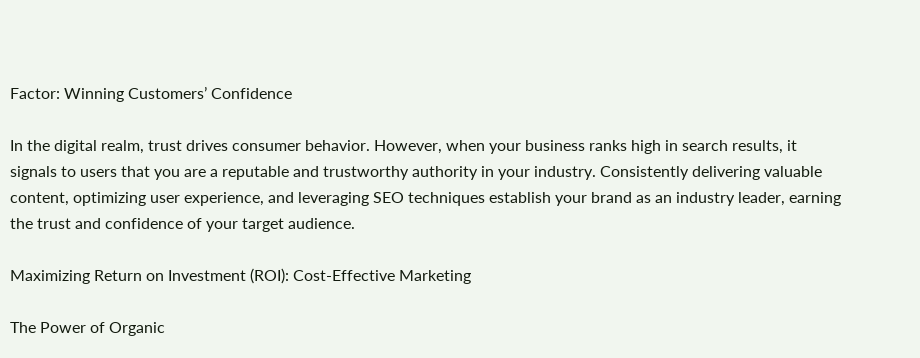Factor: Winning Customers’ Confidence

In the digital realm, trust drives consumer behavior. However, when your business ranks high in search results, it signals to users that you are a reputable and trustworthy authority in your industry. Consistently delivering valuable content, optimizing user experience, and leveraging SEO techniques establish your brand as an industry leader, earning the trust and confidence of your target audience.

Maximizing Return on Investment (ROI): Cost-Effective Marketing

The Power of Organic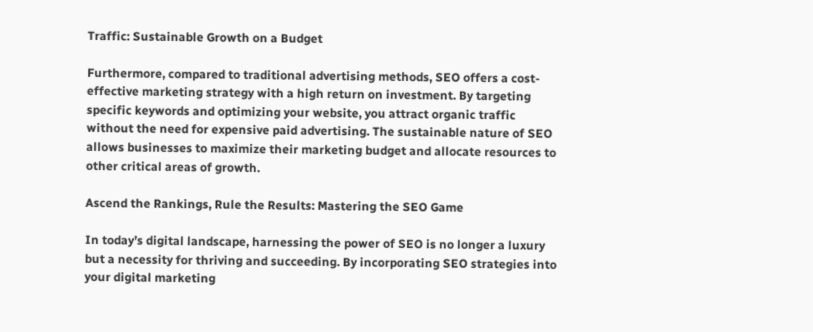Traffic: Sustainable Growth on a Budget

Furthermore, compared to traditional advertising methods, SEO offers a cost-effective marketing strategy with a high return on investment. By targeting specific keywords and optimizing your website, you attract organic traffic without the need for expensive paid advertising. The sustainable nature of SEO allows businesses to maximize their marketing budget and allocate resources to other critical areas of growth.

Ascend the Rankings, Rule the Results: Mastering the SEO Game

In today’s digital landscape, harnessing the power of SEO is no longer a luxury but a necessity for thriving and succeeding. By incorporating SEO strategies into your digital marketing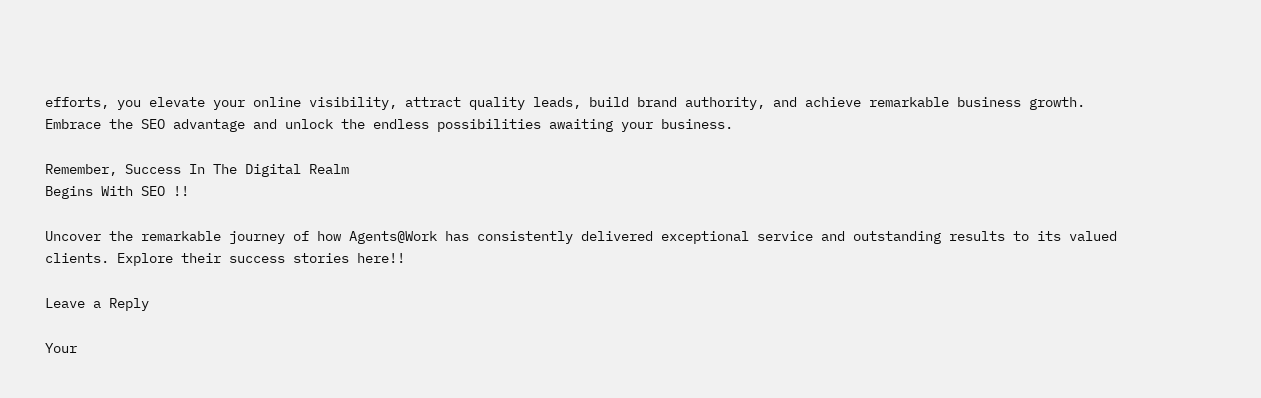efforts, you elevate your online visibility, attract quality leads, build brand authority, and achieve remarkable business growth. Embrace the SEO advantage and unlock the endless possibilities awaiting your business.

Remember, Success In The Digital Realm
Begins With SEO !!

Uncover the remarkable journey of how Agents@Work has consistently delivered exceptional service and outstanding results to its valued clients. Explore their success stories here!!

Leave a Reply

Your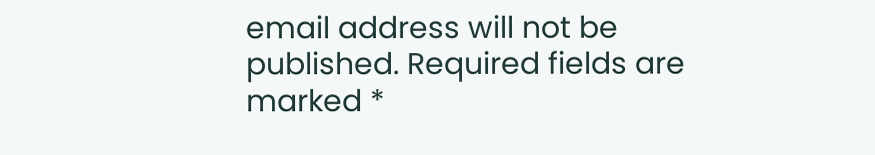email address will not be published. Required fields are marked *